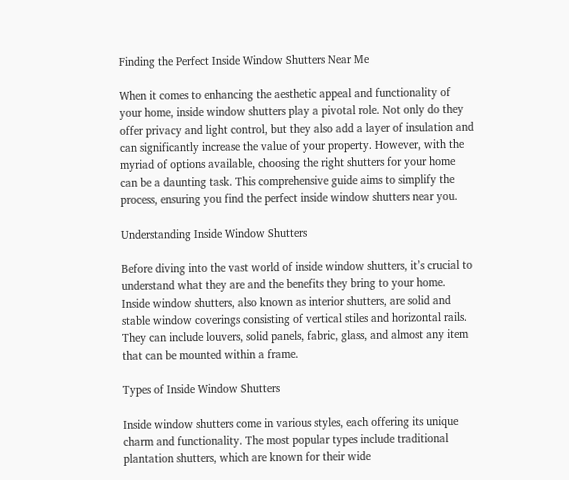Finding the Perfect Inside Window Shutters Near Me

When it comes to enhancing the aesthetic appeal and functionality of your home, inside window shutters play a pivotal role. Not only do they offer privacy and light control, but they also add a layer of insulation and can significantly increase the value of your property. However, with the myriad of options available, choosing the right shutters for your home can be a daunting task. This comprehensive guide aims to simplify the process, ensuring you find the perfect inside window shutters near you.

Understanding Inside Window Shutters

Before diving into the vast world of inside window shutters, it’s crucial to understand what they are and the benefits they bring to your home. Inside window shutters, also known as interior shutters, are solid and stable window coverings consisting of vertical stiles and horizontal rails. They can include louvers, solid panels, fabric, glass, and almost any item that can be mounted within a frame.

Types of Inside Window Shutters

Inside window shutters come in various styles, each offering its unique charm and functionality. The most popular types include traditional plantation shutters, which are known for their wide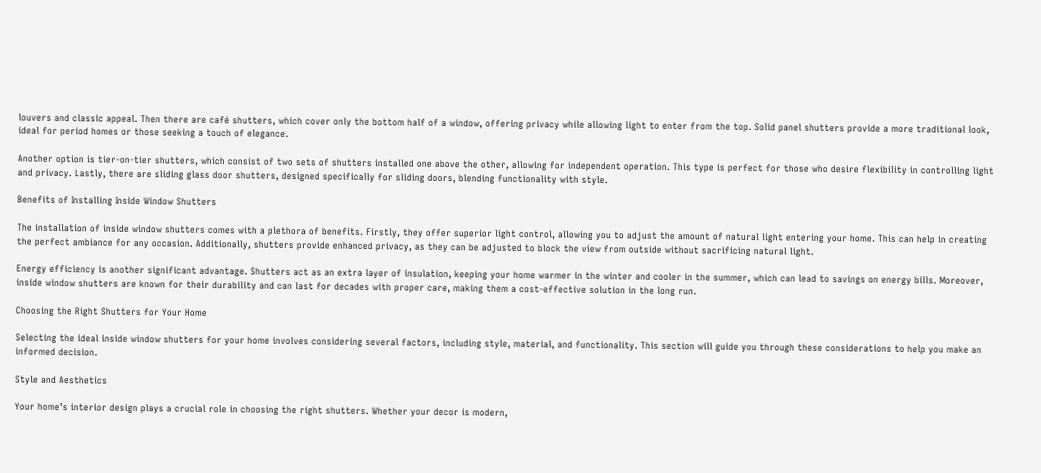louvers and classic appeal. Then there are café shutters, which cover only the bottom half of a window, offering privacy while allowing light to enter from the top. Solid panel shutters provide a more traditional look, ideal for period homes or those seeking a touch of elegance.

Another option is tier-on-tier shutters, which consist of two sets of shutters installed one above the other, allowing for independent operation. This type is perfect for those who desire flexibility in controlling light and privacy. Lastly, there are sliding glass door shutters, designed specifically for sliding doors, blending functionality with style.

Benefits of Installing Inside Window Shutters

The installation of inside window shutters comes with a plethora of benefits. Firstly, they offer superior light control, allowing you to adjust the amount of natural light entering your home. This can help in creating the perfect ambiance for any occasion. Additionally, shutters provide enhanced privacy, as they can be adjusted to block the view from outside without sacrificing natural light.

Energy efficiency is another significant advantage. Shutters act as an extra layer of insulation, keeping your home warmer in the winter and cooler in the summer, which can lead to savings on energy bills. Moreover, inside window shutters are known for their durability and can last for decades with proper care, making them a cost-effective solution in the long run.

Choosing the Right Shutters for Your Home

Selecting the ideal inside window shutters for your home involves considering several factors, including style, material, and functionality. This section will guide you through these considerations to help you make an informed decision.

Style and Aesthetics

Your home’s interior design plays a crucial role in choosing the right shutters. Whether your decor is modern,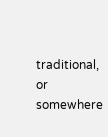traditional, or somewhere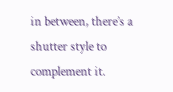in between, there’s a shutter style to complement it.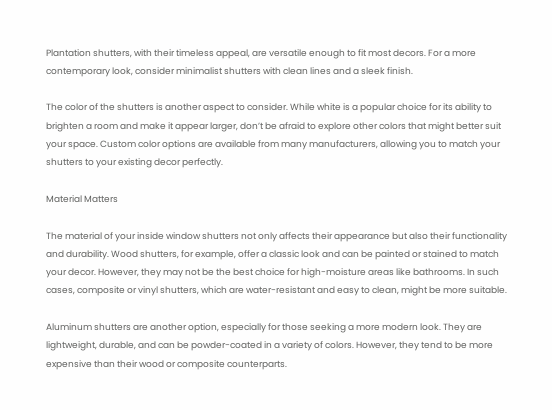Plantation shutters, with their timeless appeal, are versatile enough to fit most decors. For a more contemporary look, consider minimalist shutters with clean lines and a sleek finish.

The color of the shutters is another aspect to consider. While white is a popular choice for its ability to brighten a room and make it appear larger, don’t be afraid to explore other colors that might better suit your space. Custom color options are available from many manufacturers, allowing you to match your shutters to your existing decor perfectly.

Material Matters

The material of your inside window shutters not only affects their appearance but also their functionality and durability. Wood shutters, for example, offer a classic look and can be painted or stained to match your decor. However, they may not be the best choice for high-moisture areas like bathrooms. In such cases, composite or vinyl shutters, which are water-resistant and easy to clean, might be more suitable.

Aluminum shutters are another option, especially for those seeking a more modern look. They are lightweight, durable, and can be powder-coated in a variety of colors. However, they tend to be more expensive than their wood or composite counterparts.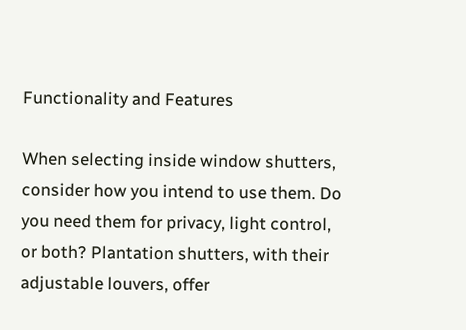Functionality and Features

When selecting inside window shutters, consider how you intend to use them. Do you need them for privacy, light control, or both? Plantation shutters, with their adjustable louvers, offer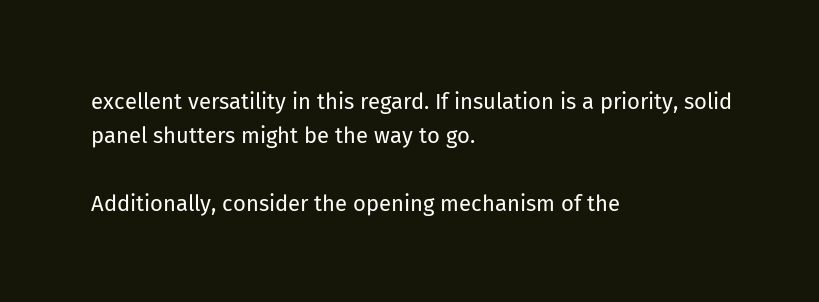excellent versatility in this regard. If insulation is a priority, solid panel shutters might be the way to go.

Additionally, consider the opening mechanism of the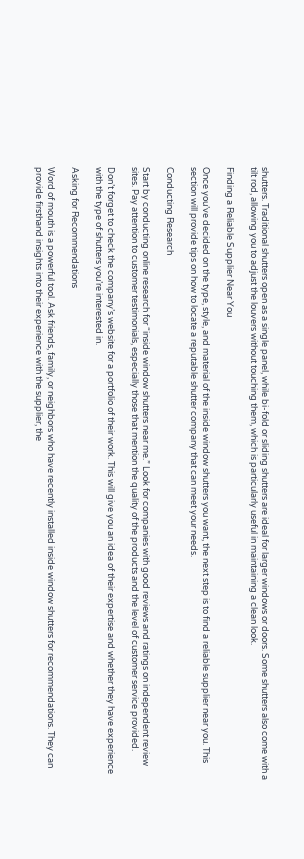shutters. Traditional shutters open as a single panel, while bi-fold or sliding shutters are ideal for larger windows or doors. Some shutters also come with a tilt rod, allowing you to adjust the louvers without touching them, which is particularly useful in maintaining a clean look.

Finding a Reliable Supplier Near You

Once you’ve decided on the type, style, and material of the inside window shutters you want, the next step is to find a reliable supplier near you. This section will provide tips on how to locate a reputable shutter company that can meet your needs.

Conducting Research

Start by conducting online research for “inside window shutters near me.” Look for companies with good reviews and ratings on independent review sites. Pay attention to customer testimonials, especially those that mention the quality of the products and the level of customer service provided.

Don’t forget to check the company’s website for a portfolio of their work. This will give you an idea of their expertise and whether they have experience with the type of shutters you’re interested in.

Asking for Recommendations

Word of mouth is a powerful tool. Ask friends, family, or neighbors who have recently installed inside window shutters for recommendations. They can provide firsthand insights into their experience with the supplier, the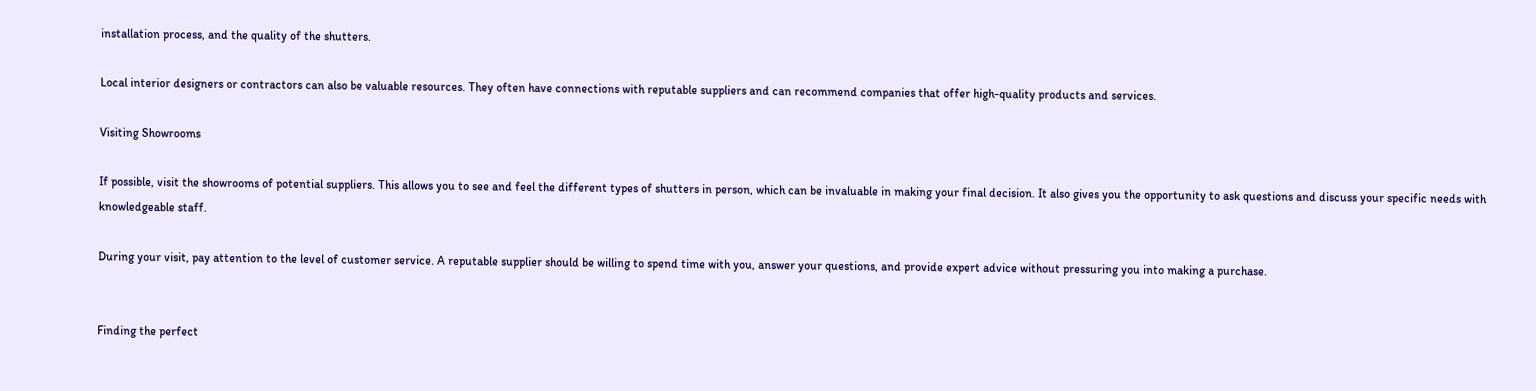installation process, and the quality of the shutters.

Local interior designers or contractors can also be valuable resources. They often have connections with reputable suppliers and can recommend companies that offer high-quality products and services.

Visiting Showrooms

If possible, visit the showrooms of potential suppliers. This allows you to see and feel the different types of shutters in person, which can be invaluable in making your final decision. It also gives you the opportunity to ask questions and discuss your specific needs with knowledgeable staff.

During your visit, pay attention to the level of customer service. A reputable supplier should be willing to spend time with you, answer your questions, and provide expert advice without pressuring you into making a purchase.


Finding the perfect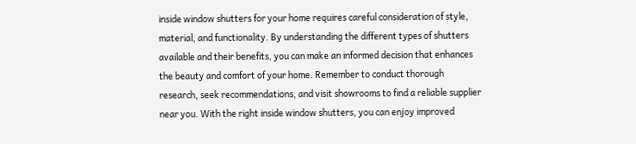inside window shutters for your home requires careful consideration of style, material, and functionality. By understanding the different types of shutters available and their benefits, you can make an informed decision that enhances the beauty and comfort of your home. Remember to conduct thorough research, seek recommendations, and visit showrooms to find a reliable supplier near you. With the right inside window shutters, you can enjoy improved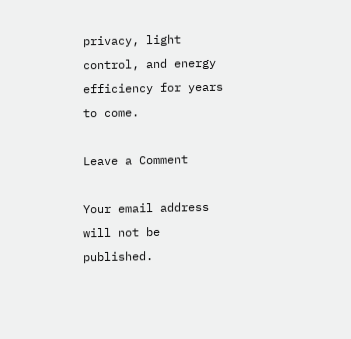privacy, light control, and energy efficiency for years to come.

Leave a Comment

Your email address will not be published.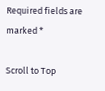Required fields are marked *

Scroll to Top